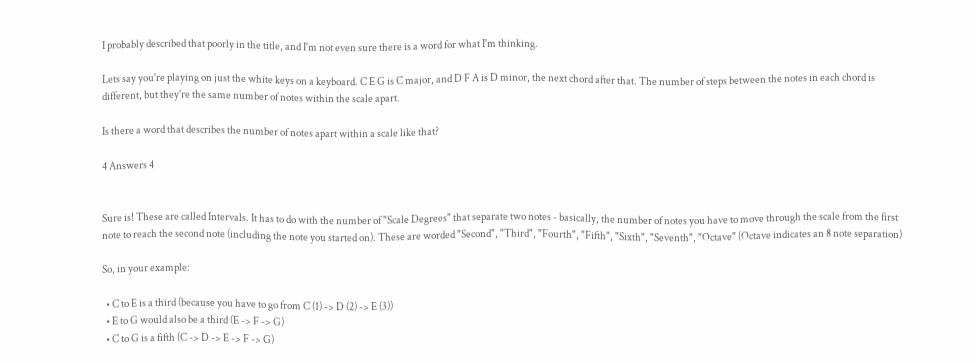I probably described that poorly in the title, and I'm not even sure there is a word for what I'm thinking.

Lets say you're playing on just the white keys on a keyboard. C E G is C major, and D F A is D minor, the next chord after that. The number of steps between the notes in each chord is different, but they're the same number of notes within the scale apart.

Is there a word that describes the number of notes apart within a scale like that?

4 Answers 4


Sure is! These are called Intervals. It has to do with the number of "Scale Degrees" that separate two notes - basically, the number of notes you have to move through the scale from the first note to reach the second note (including the note you started on). These are worded "Second", "Third", "Fourth", "Fifth", "Sixth", "Seventh", "Octave" (Octave indicates an 8 note separation)

So, in your example:

  • C to E is a third (because you have to go from C (1) -> D (2) -> E (3))
  • E to G would also be a third (E -> F -> G)
  • C to G is a fifth (C -> D -> E -> F -> G)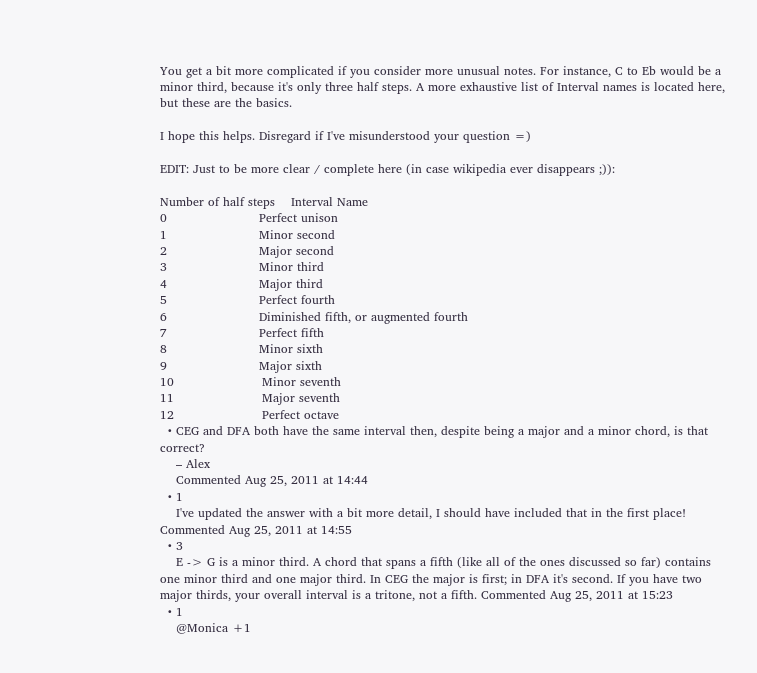You get a bit more complicated if you consider more unusual notes. For instance, C to Eb would be a minor third, because it's only three half steps. A more exhaustive list of Interval names is located here, but these are the basics.

I hope this helps. Disregard if I've misunderstood your question =)

EDIT: Just to be more clear / complete here (in case wikipedia ever disappears ;)):

Number of half steps    Interval Name
0                       Perfect unison
1                       Minor second
2                       Major second
3                       Minor third
4                       Major third
5                       Perfect fourth
6                       Diminished fifth, or augmented fourth
7                       Perfect fifth
8                       Minor sixth
9                       Major sixth
10                      Minor seventh
11                      Major seventh
12                      Perfect octave
  • CEG and DFA both have the same interval then, despite being a major and a minor chord, is that correct?
    – Alex
    Commented Aug 25, 2011 at 14:44
  • 1
    I've updated the answer with a bit more detail, I should have included that in the first place! Commented Aug 25, 2011 at 14:55
  • 3
    E -> G is a minor third. A chord that spans a fifth (like all of the ones discussed so far) contains one minor third and one major third. In CEG the major is first; in DFA it's second. If you have two major thirds, your overall interval is a tritone, not a fifth. Commented Aug 25, 2011 at 15:23
  • 1
    @Monica +1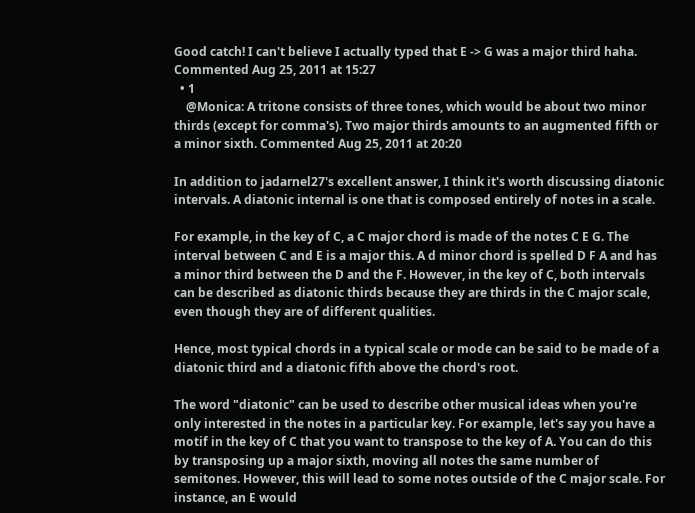Good catch! I can't believe I actually typed that E -> G was a major third haha. Commented Aug 25, 2011 at 15:27
  • 1
    @Monica: A tritone consists of three tones, which would be about two minor thirds (except for comma's). Two major thirds amounts to an augmented fifth or a minor sixth. Commented Aug 25, 2011 at 20:20

In addition to jadarnel27's excellent answer, I think it's worth discussing diatonic intervals. A diatonic internal is one that is composed entirely of notes in a scale.

For example, in the key of C, a C major chord is made of the notes C E G. The interval between C and E is a major this. A d minor chord is spelled D F A and has a minor third between the D and the F. However, in the key of C, both intervals can be described as diatonic thirds because they are thirds in the C major scale, even though they are of different qualities.

Hence, most typical chords in a typical scale or mode can be said to be made of a diatonic third and a diatonic fifth above the chord's root.

The word "diatonic" can be used to describe other musical ideas when you're only interested in the notes in a particular key. For example, let's say you have a motif in the key of C that you want to transpose to the key of A. You can do this by transposing up a major sixth, moving all notes the same number of semitones. However, this will lead to some notes outside of the C major scale. For instance, an E would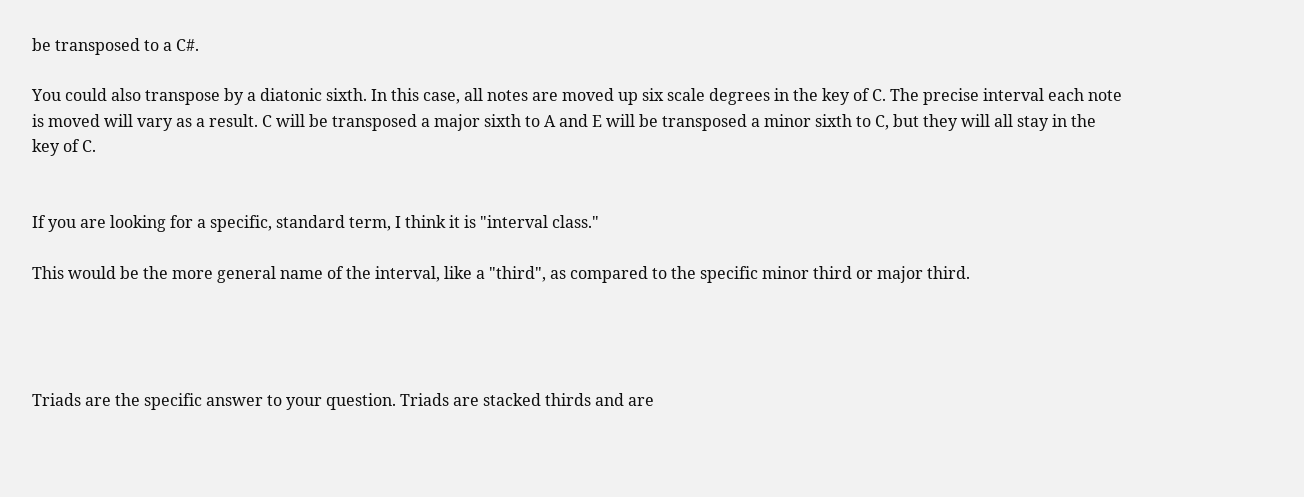be transposed to a C#.

You could also transpose by a diatonic sixth. In this case, all notes are moved up six scale degrees in the key of C. The precise interval each note is moved will vary as a result. C will be transposed a major sixth to A and E will be transposed a minor sixth to C, but they will all stay in the key of C.


If you are looking for a specific, standard term, I think it is "interval class."

This would be the more general name of the interval, like a "third", as compared to the specific minor third or major third.




Triads are the specific answer to your question. Triads are stacked thirds and are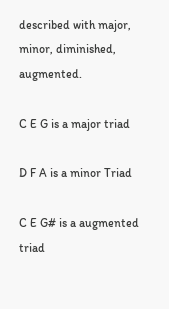described with major, minor, diminished, augmented.

C E G is a major triad

D F A is a minor Triad

C E G# is a augmented triad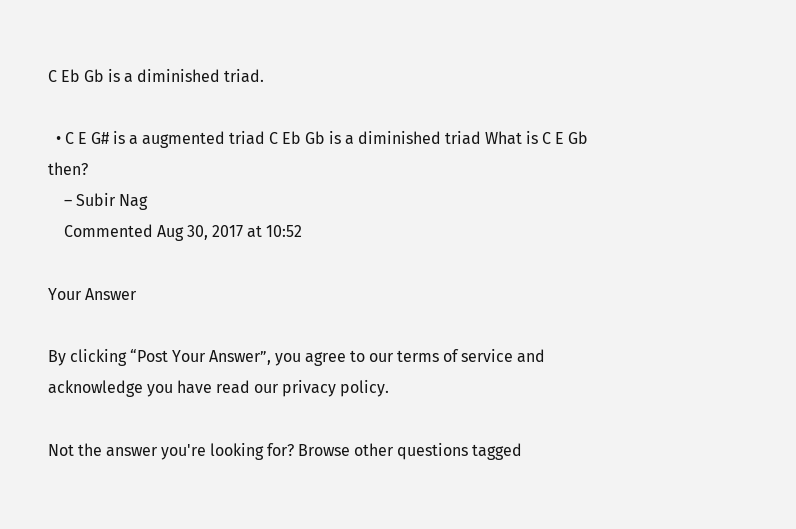C Eb Gb is a diminished triad.

  • C E G# is a augmented triad C Eb Gb is a diminished triad What is C E Gb then?
    – Subir Nag
    Commented Aug 30, 2017 at 10:52

Your Answer

By clicking “Post Your Answer”, you agree to our terms of service and acknowledge you have read our privacy policy.

Not the answer you're looking for? Browse other questions tagged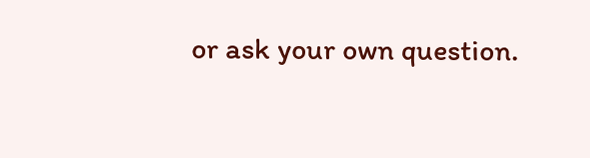or ask your own question.